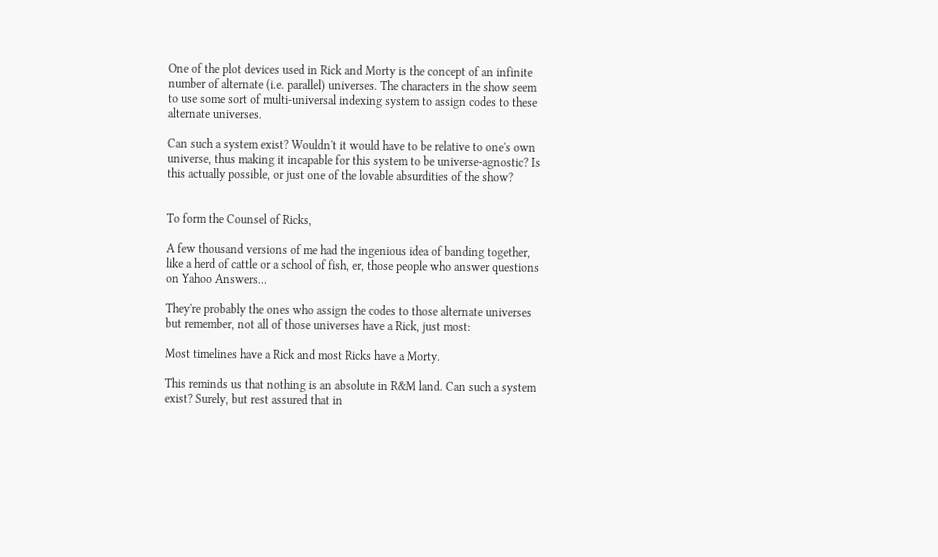One of the plot devices used in Rick and Morty is the concept of an infinite number of alternate (i.e. parallel) universes. The characters in the show seem to use some sort of multi-universal indexing system to assign codes to these alternate universes.

Can such a system exist? Wouldn't it would have to be relative to one's own universe, thus making it incapable for this system to be universe-agnostic? Is this actually possible, or just one of the lovable absurdities of the show?


To form the Counsel of Ricks,

A few thousand versions of me had the ingenious idea of banding together, like a herd of cattle or a school of fish, er, those people who answer questions on Yahoo Answers...

They're probably the ones who assign the codes to those alternate universes but remember, not all of those universes have a Rick, just most:

Most timelines have a Rick and most Ricks have a Morty.

This reminds us that nothing is an absolute in R&M land. Can such a system exist? Surely, but rest assured that in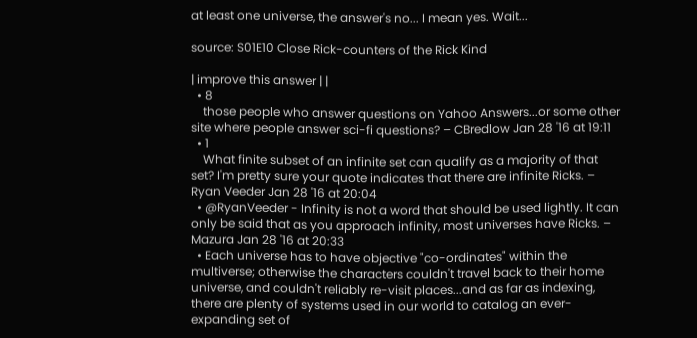at least one universe, the answer's no... I mean yes. Wait...

source: S01E10 Close Rick-counters of the Rick Kind

| improve this answer | |
  • 8
    those people who answer questions on Yahoo Answers...or some other site where people answer sci-fi questions? – CBredlow Jan 28 '16 at 19:11
  • 1
    What finite subset of an infinite set can qualify as a majority of that set? I'm pretty sure your quote indicates that there are infinite Ricks. – Ryan Veeder Jan 28 '16 at 20:04
  • @RyanVeeder - Infinity is not a word that should be used lightly. It can only be said that as you approach infinity, most universes have Ricks. – Mazura Jan 28 '16 at 20:33
  • Each universe has to have objective "co-ordinates" within the multiverse; otherwise the characters couldn't travel back to their home universe, and couldn't reliably re-visit places...and as far as indexing, there are plenty of systems used in our world to catalog an ever-expanding set of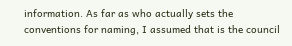information. As far as who actually sets the conventions for naming, I assumed that is the council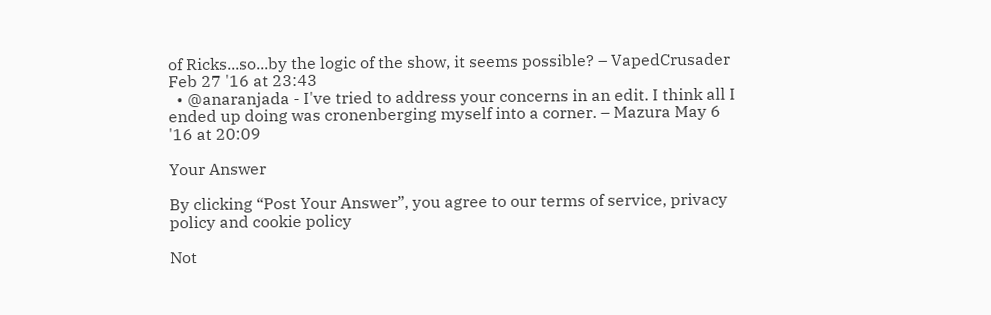of Ricks...so...by the logic of the show, it seems possible? – VapedCrusader Feb 27 '16 at 23:43
  • @anaranjada - I've tried to address your concerns in an edit. I think all I ended up doing was cronenberging myself into a corner. – Mazura May 6 '16 at 20:09

Your Answer

By clicking “Post Your Answer”, you agree to our terms of service, privacy policy and cookie policy

Not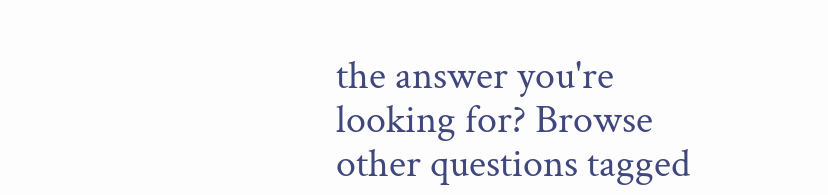the answer you're looking for? Browse other questions tagged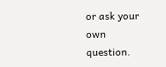or ask your own question.